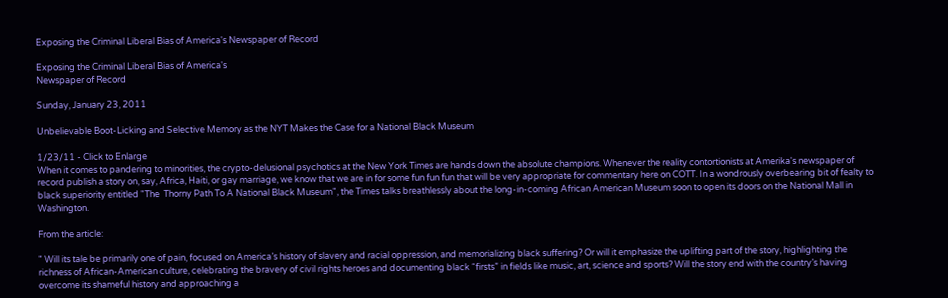Exposing the Criminal Liberal Bias of America's Newspaper of Record

Exposing the Criminal Liberal Bias of America's
Newspaper of Record

Sunday, January 23, 2011

Unbelievable Boot-Licking and Selective Memory as the NYT Makes the Case for a National Black Museum

1/23/11 - Click to Enlarge
When it comes to pandering to minorities, the crypto-delusional psychotics at the New York Times are hands down the absolute champions. Whenever the reality contortionists at Amerika's newspaper of record publish a story on, say, Africa, Haiti, or gay marriage, we know that we are in for some fun fun fun that will be very appropriate for commentary here on COTT. In a wondrously overbearing bit of fealty to black superiority entitled "The  Thorny Path To A National Black Museum", the Times talks breathlessly about the long-in-coming African American Museum soon to open its doors on the National Mall in Washington.

From the article:

" Will its tale be primarily one of pain, focused on America’s history of slavery and racial oppression, and memorializing black suffering? Or will it emphasize the uplifting part of the story, highlighting the richness of African-American culture, celebrating the bravery of civil rights heroes and documenting black “firsts” in fields like music, art, science and sports? Will the story end with the country’s having overcome its shameful history and approaching a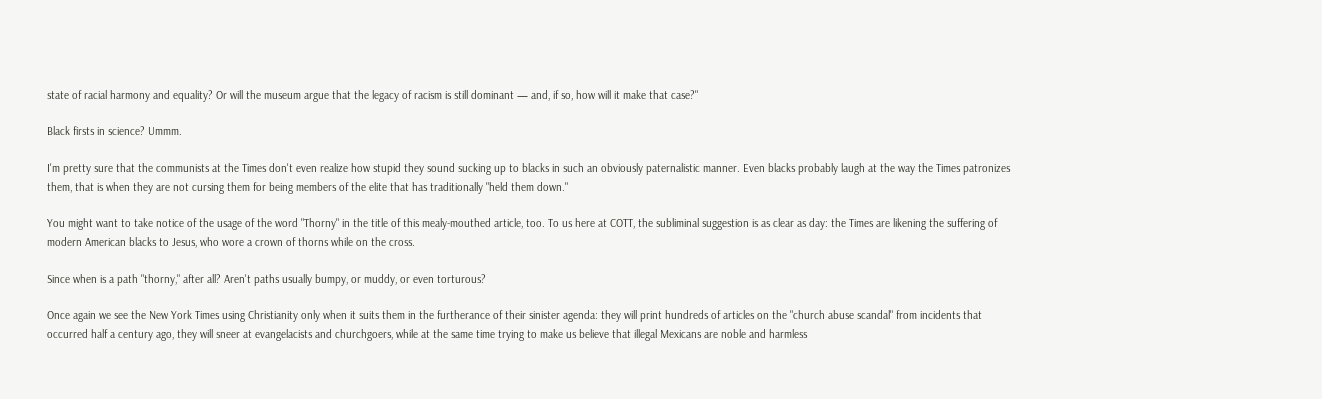state of racial harmony and equality? Or will the museum argue that the legacy of racism is still dominant — and, if so, how will it make that case?"

Black firsts in science? Ummm.

I'm pretty sure that the communists at the Times don't even realize how stupid they sound sucking up to blacks in such an obviously paternalistic manner. Even blacks probably laugh at the way the Times patronizes them, that is when they are not cursing them for being members of the elite that has traditionally "held them down."

You might want to take notice of the usage of the word "Thorny" in the title of this mealy-mouthed article, too. To us here at COTT, the subliminal suggestion is as clear as day: the Times are likening the suffering of modern American blacks to Jesus, who wore a crown of thorns while on the cross.

Since when is a path "thorny," after all? Aren't paths usually bumpy, or muddy, or even torturous?

Once again we see the New York Times using Christianity only when it suits them in the furtherance of their sinister agenda: they will print hundreds of articles on the "church abuse scandal" from incidents that occurred half a century ago, they will sneer at evangelacists and churchgoers, while at the same time trying to make us believe that illegal Mexicans are noble and harmless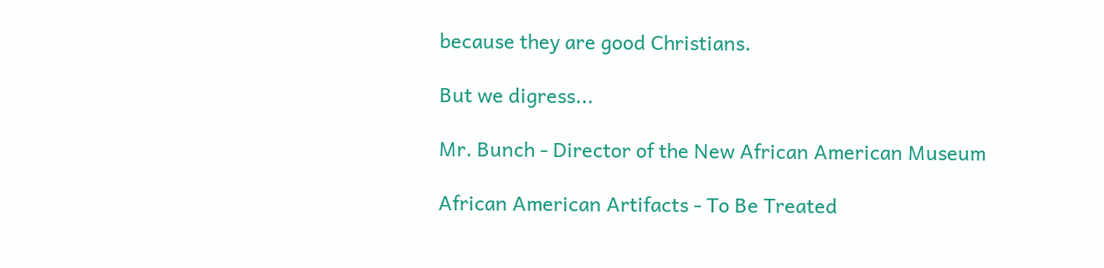because they are good Christians.

But we digress...

Mr. Bunch - Director of the New African American Museum

African American Artifacts - To Be Treated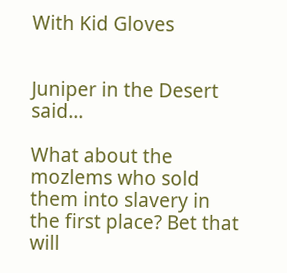With Kid Gloves


Juniper in the Desert said...

What about the mozlems who sold them into slavery in the first place? Bet that will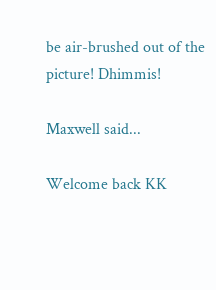be air-brushed out of the picture! Dhimmis!

Maxwell said...

Welcome back KK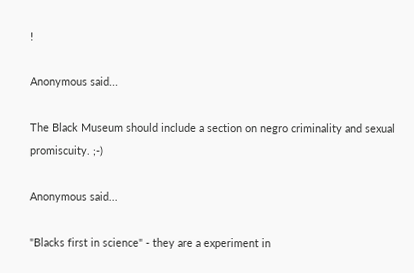!

Anonymous said...

The Black Museum should include a section on negro criminality and sexual promiscuity. ;-)

Anonymous said...

"Blacks first in science" - they are a experiment in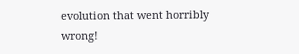evolution that went horribly wrong!